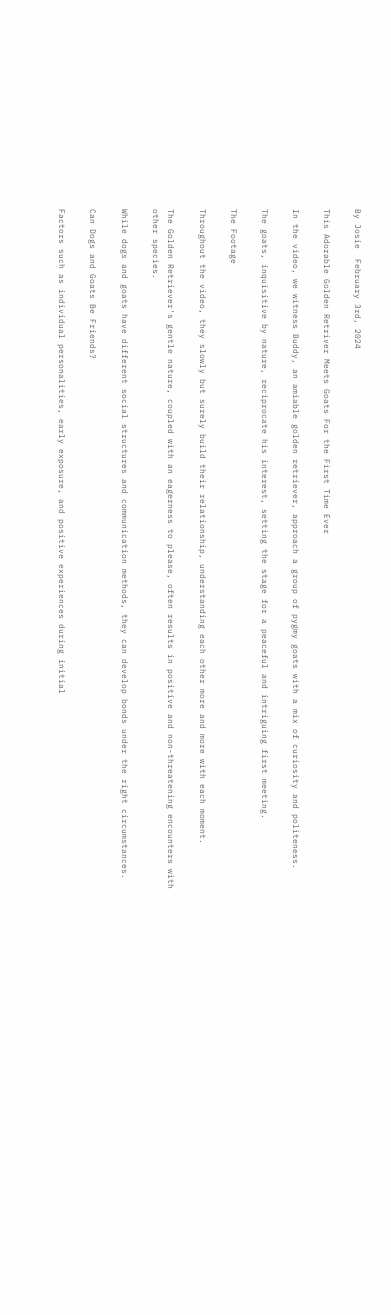By Josie  February 3rd, 2024

This Adorable Golden Retriver Meets Goats For the First Time Ever

In the video, we witness Buddy, an amiable golden retriever, approach a group of pygmy goats with a mix of curiosity and politeness.

The goats, inquisitive by nature, reciprocate his interest, setting the stage for a peaceful and intriguing first meeting.

The Footage

Throughout the video, they slowly but surely build their relationship, understanding each other more and more with each moment.

The Golden Retriever's gentle nature, coupled with an eagerness to please, often results in positive and non-threatening encounters with other species.

While dogs and goats have different social structures and communication methods, they can develop bonds under the right circumstances.

Can Dogs and Goats Be Friends?

Factors such as individual personalities, early exposure, and positive experiences during initial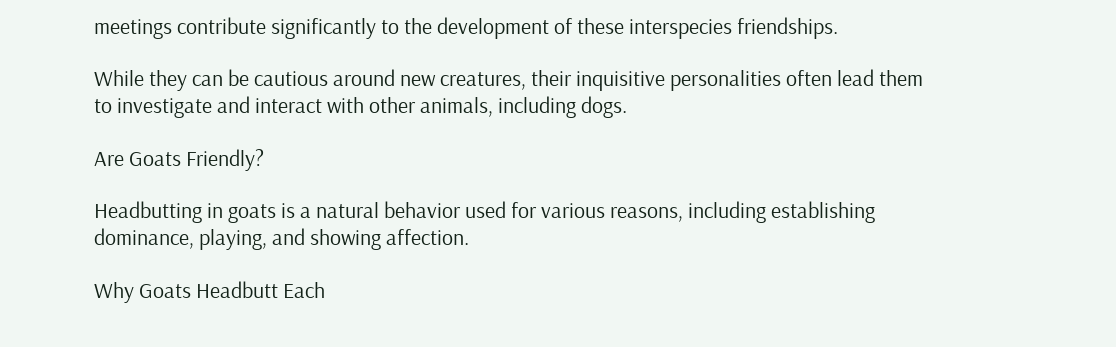meetings contribute significantly to the development of these interspecies friendships.

While they can be cautious around new creatures, their inquisitive personalities often lead them to investigate and interact with other animals, including dogs.

Are Goats Friendly?

Headbutting in goats is a natural behavior used for various reasons, including establishing dominance, playing, and showing affection.

Why Goats Headbutt Each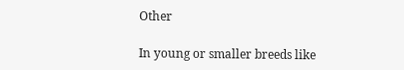Other

In young or smaller breeds like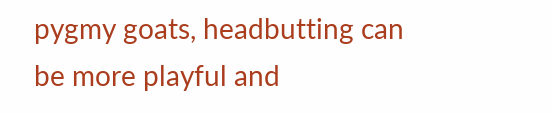pygmy goats, headbutting can be more playful and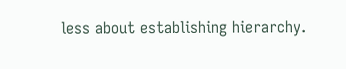less about establishing hierarchy.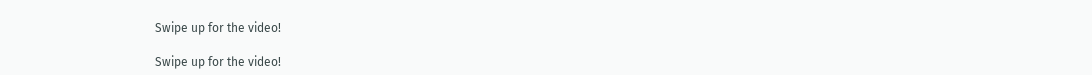Swipe up for the video!

Swipe up for the video!